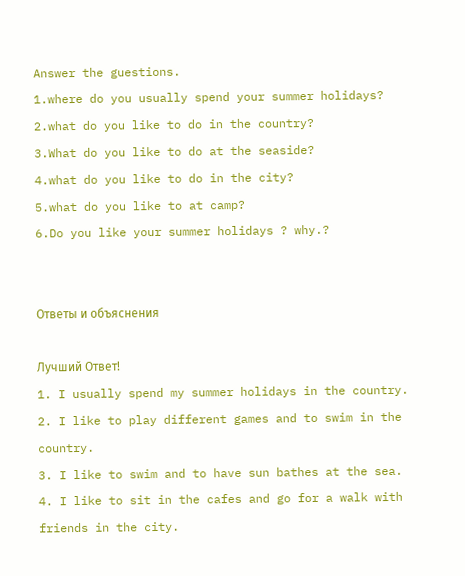Answer the guestions.
1.where do you usually spend your summer holidays?
2.what do you like to do in the country?
3.What do you like to do at the seaside?
4.what do you like to do in the city?
5.what do you like to at camp?
6.Do you like your summer holidays ? why.?


Ответы и объяснения

Лучший Ответ!
1. I usually spend my summer holidays in the country.
2. I like to play different games and to swim in the country.
3. I like to swim and to have sun bathes at the sea.
4. I like to sit in the cafes and go for a walk with friends in the city.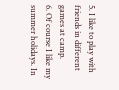5. I like to play with friends in different games at camp.
6. Of course I like my summer holidays. In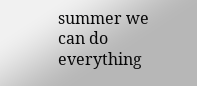summer we can do everything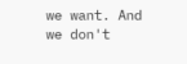we want. And we don't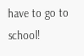have to go to school!